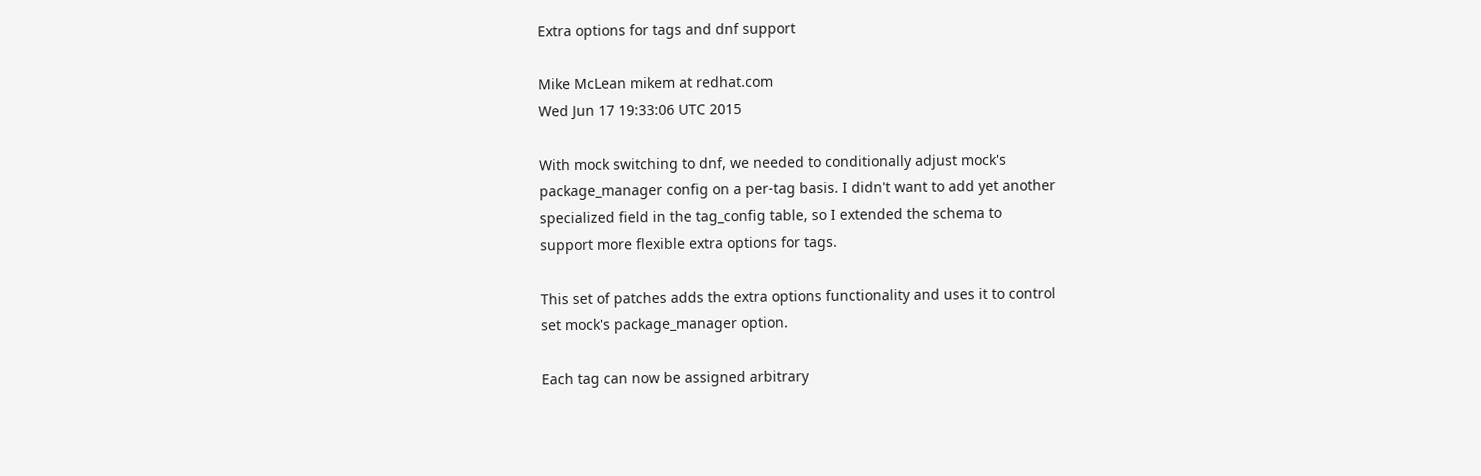Extra options for tags and dnf support

Mike McLean mikem at redhat.com
Wed Jun 17 19:33:06 UTC 2015

With mock switching to dnf, we needed to conditionally adjust mock's
package_manager config on a per-tag basis. I didn't want to add yet another
specialized field in the tag_config table, so I extended the schema to
support more flexible extra options for tags.

This set of patches adds the extra options functionality and uses it to control
set mock's package_manager option.

Each tag can now be assigned arbitrary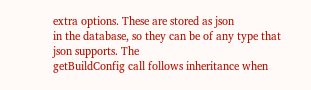extra options. These are stored as json
in the database, so they can be of any type that json supports. The
getBuildConfig call follows inheritance when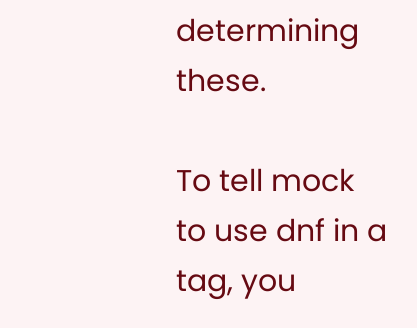determining these.

To tell mock to use dnf in a tag, you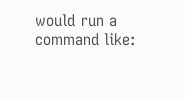would run a command like: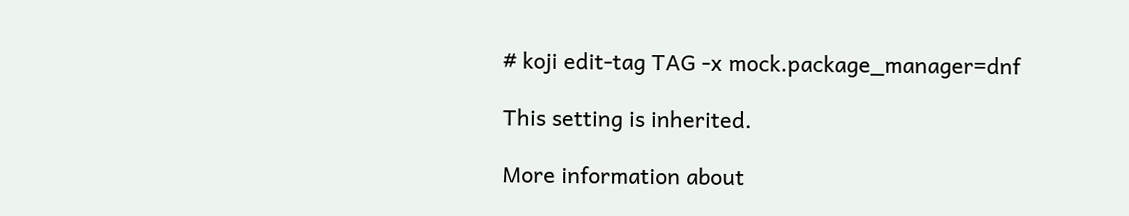# koji edit-tag TAG -x mock.package_manager=dnf

This setting is inherited.

More information about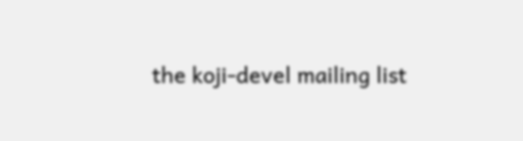the koji-devel mailing list